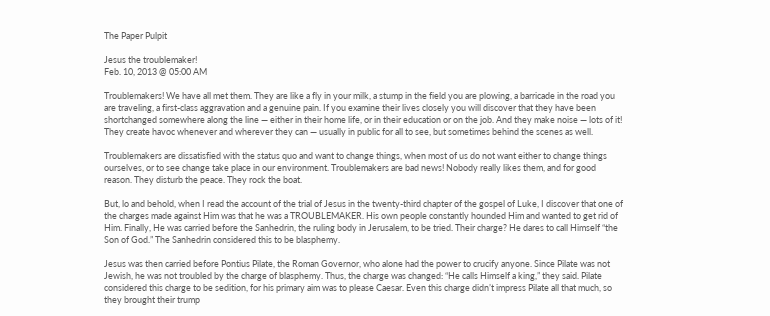The Paper Pulpit

Jesus the troublemaker!
Feb. 10, 2013 @ 05:00 AM

Troublemakers! We have all met them. They are like a fly in your milk, a stump in the field you are plowing, a barricade in the road you are traveling, a first-class aggravation and a genuine pain. If you examine their lives closely you will discover that they have been shortchanged somewhere along the line — either in their home life, or in their education or on the job. And they make noise — lots of it! They create havoc whenever and wherever they can — usually in public for all to see, but sometimes behind the scenes as well.

Troublemakers are dissatisfied with the status quo and want to change things, when most of us do not want either to change things ourselves, or to see change take place in our environment. Troublemakers are bad news! Nobody really likes them, and for good reason. They disturb the peace. They rock the boat.

But, lo and behold, when I read the account of the trial of Jesus in the twenty-third chapter of the gospel of Luke, I discover that one of the charges made against Him was that he was a TROUBLEMAKER. His own people constantly hounded Him and wanted to get rid of Him. Finally, He was carried before the Sanhedrin, the ruling body in Jerusalem, to be tried. Their charge? He dares to call Himself “the Son of God.” The Sanhedrin considered this to be blasphemy.

Jesus was then carried before Pontius Pilate, the Roman Governor, who alone had the power to crucify anyone. Since Pilate was not Jewish, he was not troubled by the charge of blasphemy. Thus, the charge was changed: “He calls Himself a king,” they said. Pilate considered this charge to be sedition, for his primary aim was to please Caesar. Even this charge didn’t impress Pilate all that much, so they brought their trump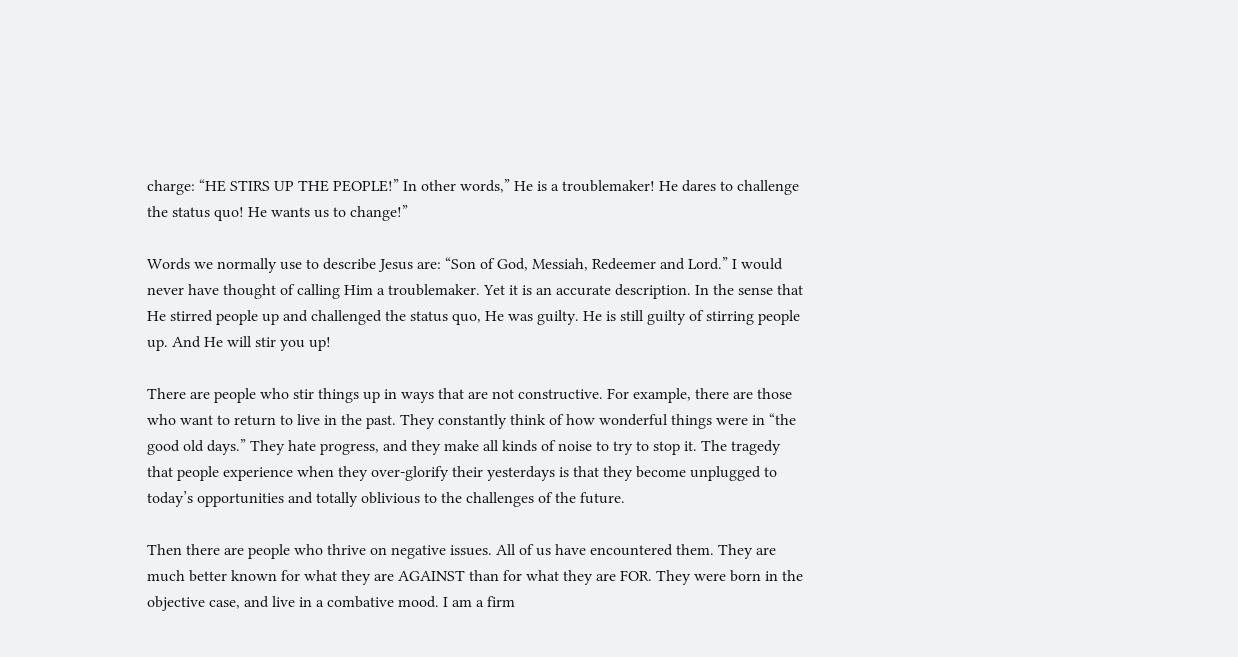charge: “HE STIRS UP THE PEOPLE!” In other words,” He is a troublemaker! He dares to challenge the status quo! He wants us to change!”

Words we normally use to describe Jesus are: “Son of God, Messiah, Redeemer and Lord.” I would never have thought of calling Him a troublemaker. Yet it is an accurate description. In the sense that He stirred people up and challenged the status quo, He was guilty. He is still guilty of stirring people up. And He will stir you up!

There are people who stir things up in ways that are not constructive. For example, there are those who want to return to live in the past. They constantly think of how wonderful things were in “the good old days.” They hate progress, and they make all kinds of noise to try to stop it. The tragedy that people experience when they over-glorify their yesterdays is that they become unplugged to today’s opportunities and totally oblivious to the challenges of the future.

Then there are people who thrive on negative issues. All of us have encountered them. They are much better known for what they are AGAINST than for what they are FOR. They were born in the objective case, and live in a combative mood. I am a firm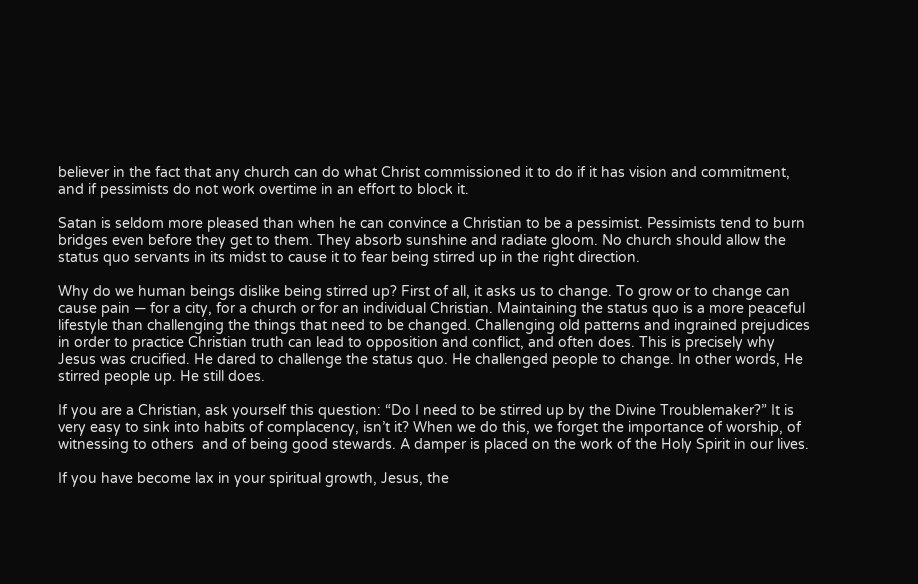believer in the fact that any church can do what Christ commissioned it to do if it has vision and commitment, and if pessimists do not work overtime in an effort to block it.

Satan is seldom more pleased than when he can convince a Christian to be a pessimist. Pessimists tend to burn bridges even before they get to them. They absorb sunshine and radiate gloom. No church should allow the status quo servants in its midst to cause it to fear being stirred up in the right direction.

Why do we human beings dislike being stirred up? First of all, it asks us to change. To grow or to change can cause pain — for a city, for a church or for an individual Christian. Maintaining the status quo is a more peaceful lifestyle than challenging the things that need to be changed. Challenging old patterns and ingrained prejudices in order to practice Christian truth can lead to opposition and conflict, and often does. This is precisely why Jesus was crucified. He dared to challenge the status quo. He challenged people to change. In other words, He stirred people up. He still does.

If you are a Christian, ask yourself this question: “Do I need to be stirred up by the Divine Troublemaker?” It is very easy to sink into habits of complacency, isn’t it? When we do this, we forget the importance of worship, of witnessing to others  and of being good stewards. A damper is placed on the work of the Holy Spirit in our lives.

If you have become lax in your spiritual growth, Jesus, the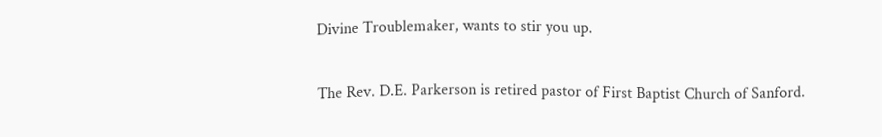Divine Troublemaker, wants to stir you up.

The Rev. D.E. Parkerson is retired pastor of First Baptist Church of Sanford.